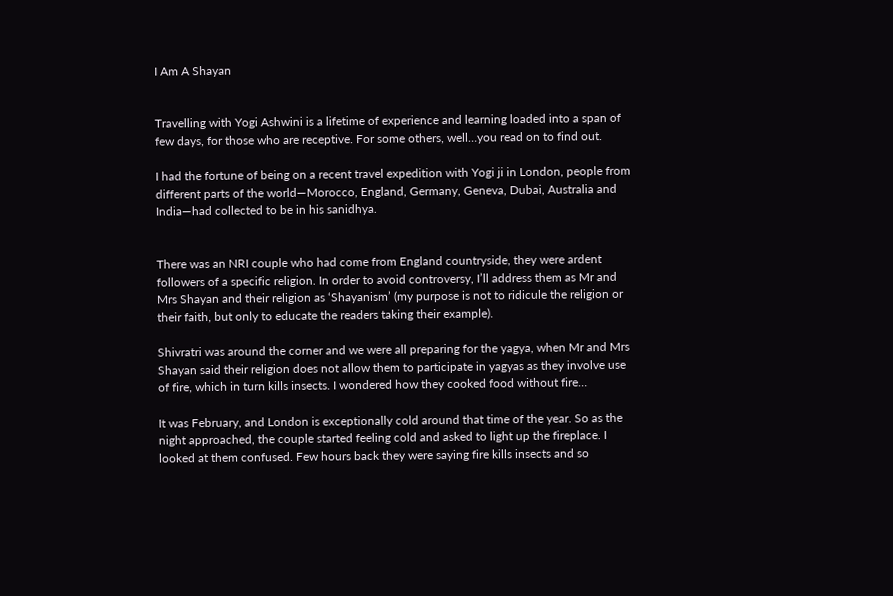I Am A Shayan


Travelling with Yogi Ashwini is a lifetime of experience and learning loaded into a span of few days, for those who are receptive. For some others, well…you read on to find out.

I had the fortune of being on a recent travel expedition with Yogi ji in London, people from different parts of the world—Morocco, England, Germany, Geneva, Dubai, Australia and India—had collected to be in his sanidhya.


There was an NRI couple who had come from England countryside, they were ardent followers of a specific religion. In order to avoid controversy, I’ll address them as Mr and Mrs Shayan and their religion as ‘Shayanism’ (my purpose is not to ridicule the religion or their faith, but only to educate the readers taking their example).

Shivratri was around the corner and we were all preparing for the yagya, when Mr and Mrs Shayan said their religion does not allow them to participate in yagyas as they involve use of fire, which in turn kills insects. I wondered how they cooked food without fire…

It was February, and London is exceptionally cold around that time of the year. So as the night approached, the couple started feeling cold and asked to light up the fireplace. I looked at them confused. Few hours back they were saying fire kills insects and so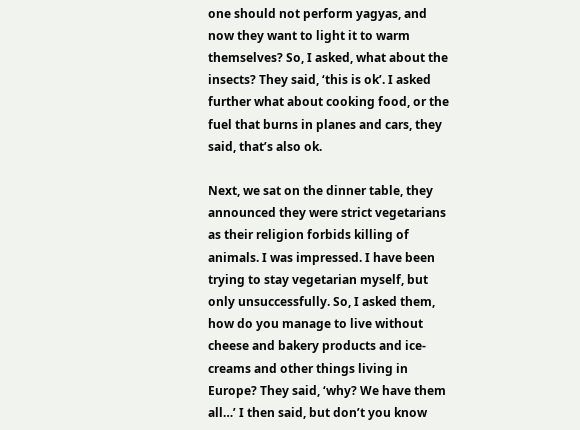one should not perform yagyas, and now they want to light it to warm themselves? So, I asked, what about the insects? They said, ‘this is ok’. I asked further what about cooking food, or the fuel that burns in planes and cars, they said, that’s also ok.

Next, we sat on the dinner table, they announced they were strict vegetarians as their religion forbids killing of animals. I was impressed. I have been trying to stay vegetarian myself, but only unsuccessfully. So, I asked them, how do you manage to live without cheese and bakery products and ice-creams and other things living in Europe? They said, ‘why? We have them all…’ I then said, but don’t you know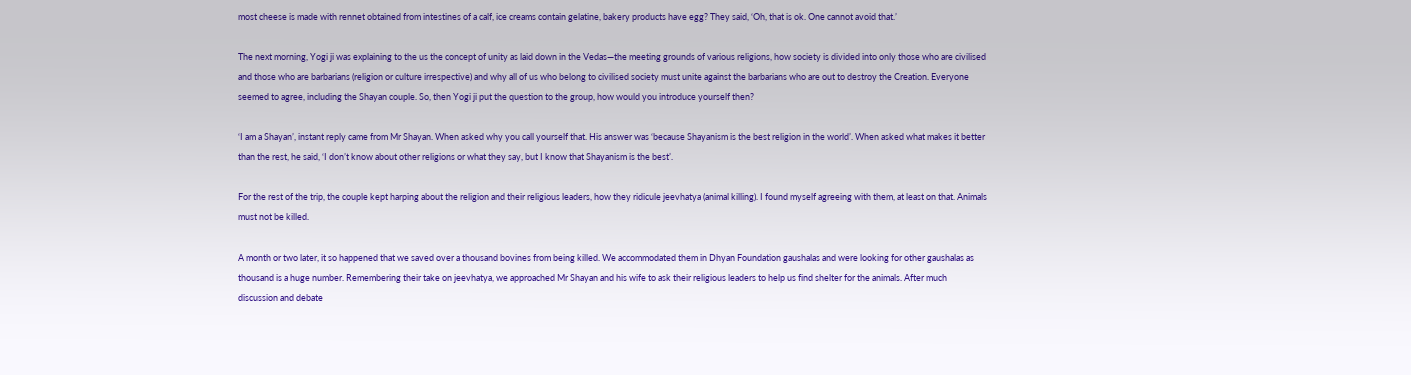most cheese is made with rennet obtained from intestines of a calf, ice creams contain gelatine, bakery products have egg? They said, ‘Oh, that is ok. One cannot avoid that.’

The next morning, Yogi ji was explaining to the us the concept of unity as laid down in the Vedas—the meeting grounds of various religions, how society is divided into only those who are civilised and those who are barbarians (religion or culture irrespective) and why all of us who belong to civilised society must unite against the barbarians who are out to destroy the Creation. Everyone seemed to agree, including the Shayan couple. So, then Yogi ji put the question to the group, how would you introduce yourself then?

‘I am a Shayan’, instant reply came from Mr Shayan. When asked why you call yourself that. His answer was ‘because Shayanism is the best religion in the world’. When asked what makes it better than the rest, he said, ‘I don’t know about other religions or what they say, but I know that Shayanism is the best’.

For the rest of the trip, the couple kept harping about the religion and their religious leaders, how they ridicule jeevhatya (animal killing). I found myself agreeing with them, at least on that. Animals must not be killed.

A month or two later, it so happened that we saved over a thousand bovines from being killed. We accommodated them in Dhyan Foundation gaushalas and were looking for other gaushalas as thousand is a huge number. Remembering their take on jeevhatya, we approached Mr Shayan and his wife to ask their religious leaders to help us find shelter for the animals. After much discussion and debate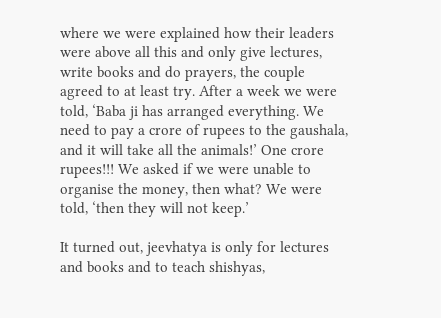where we were explained how their leaders were above all this and only give lectures, write books and do prayers, the couple agreed to at least try. After a week we were told, ‘Baba ji has arranged everything. We need to pay a crore of rupees to the gaushala, and it will take all the animals!’ One crore rupees!!! We asked if we were unable to organise the money, then what? We were told, ‘then they will not keep.’

It turned out, jeevhatya is only for lectures and books and to teach shishyas,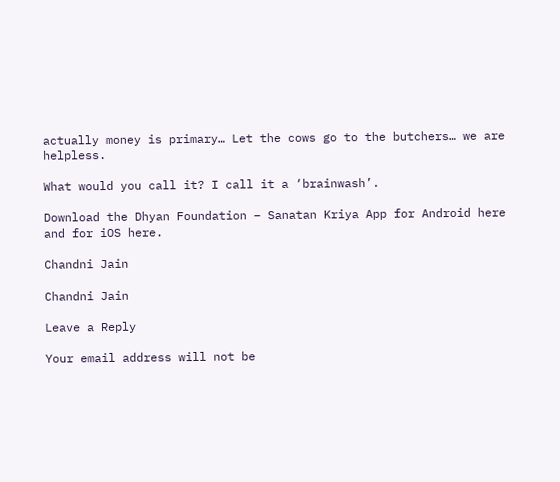actually money is primary… Let the cows go to the butchers… we are helpless.

What would you call it? I call it a ‘brainwash’.

Download the Dhyan Foundation – Sanatan Kriya App for Android here and for iOS here.

Chandni Jain

Chandni Jain

Leave a Reply

Your email address will not be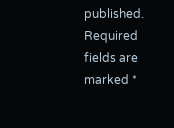published. Required fields are marked *